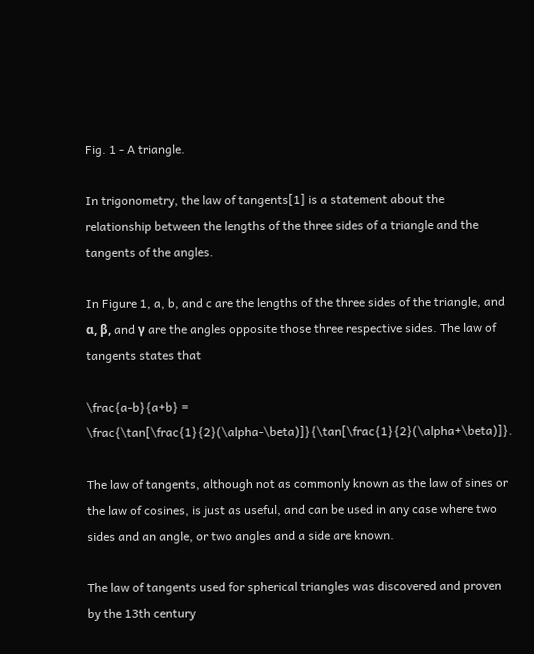Fig. 1 - A triangle.

In trigonometry, the law of tangents[1] is a statement about the relationship between the lengths of the three sides of a triangle and the tangents of the angles.

In Figure 1, a, b, and c are the lengths of the three sides of the triangle, and α, β, and γ are the angles opposite those three respective sides. The law of tangents states that

\frac{a-b}{a+b} = \frac{\tan[\frac{1}{2}(\alpha-\beta)]}{\tan[\frac{1}{2}(\alpha+\beta)]}.

The law of tangents, although not as commonly known as the law of sines or the law of cosines, is just as useful, and can be used in any case where two sides and an angle, or two angles and a side are known.

The law of tangents used for spherical triangles was discovered and proven by the 13th century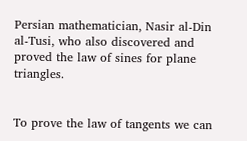Persian mathematician, Nasir al-Din al-Tusi, who also discovered and proved the law of sines for plane triangles.


To prove the law of tangents we can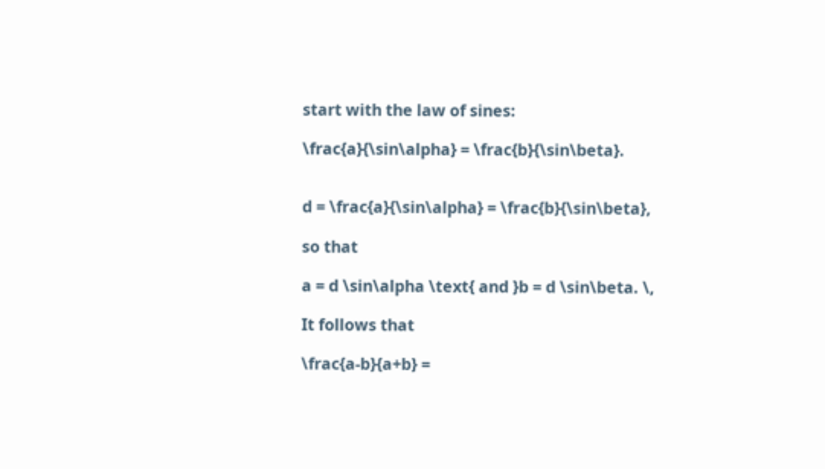start with the law of sines:

\frac{a}{\sin\alpha} = \frac{b}{\sin\beta}.


d = \frac{a}{\sin\alpha} = \frac{b}{\sin\beta},

so that

a = d \sin\alpha \text{ and }b = d \sin\beta. \,

It follows that

\frac{a-b}{a+b} =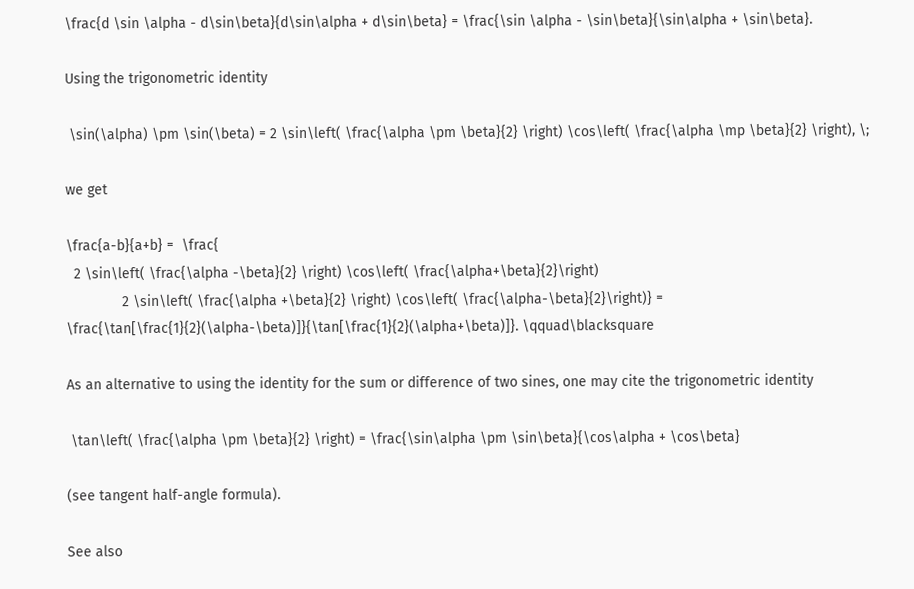\frac{d \sin \alpha - d\sin\beta}{d\sin\alpha + d\sin\beta} = \frac{\sin \alpha - \sin\beta}{\sin\alpha + \sin\beta}.

Using the trigonometric identity

 \sin(\alpha) \pm \sin(\beta) = 2 \sin\left( \frac{\alpha \pm \beta}{2} \right) \cos\left( \frac{\alpha \mp \beta}{2} \right), \;

we get

\frac{a-b}{a+b} =  \frac{
  2 \sin\left( \frac{\alpha -\beta}{2} \right) \cos\left( \frac{\alpha+\beta}{2}\right)
              2 \sin\left( \frac{\alpha +\beta}{2} \right) \cos\left( \frac{\alpha-\beta}{2}\right)} = \frac{\tan[\frac{1}{2}(\alpha-\beta)]}{\tan[\frac{1}{2}(\alpha+\beta)]}. \qquad\blacksquare

As an alternative to using the identity for the sum or difference of two sines, one may cite the trigonometric identity

 \tan\left( \frac{\alpha \pm \beta}{2} \right) = \frac{\sin\alpha \pm \sin\beta}{\cos\alpha + \cos\beta}

(see tangent half-angle formula).

See also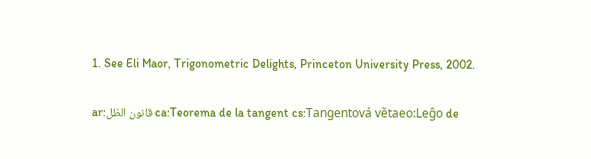1. See Eli Maor, Trigonometric Delights, Princeton University Press, 2002.

ar:قانون الظل ca:Teorema de la tangent cs:Tangentová větaeo:Leĝo de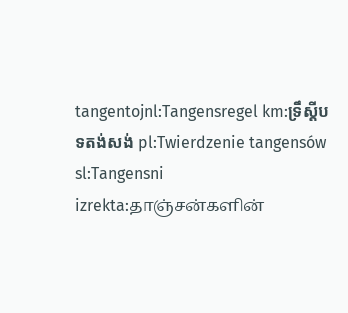tangentojnl:Tangensregel km:ទ្រឹស្តីបទតង់សង់ pl:Twierdzenie tangensów sl:Tangensni izrekta:தாஞ்சன்களின்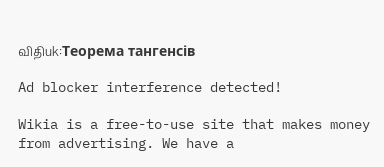விதிuk:Теорема тангенсів

Ad blocker interference detected!

Wikia is a free-to-use site that makes money from advertising. We have a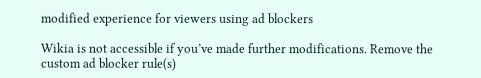modified experience for viewers using ad blockers

Wikia is not accessible if you’ve made further modifications. Remove the custom ad blocker rule(s)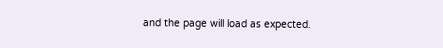and the page will load as expected.